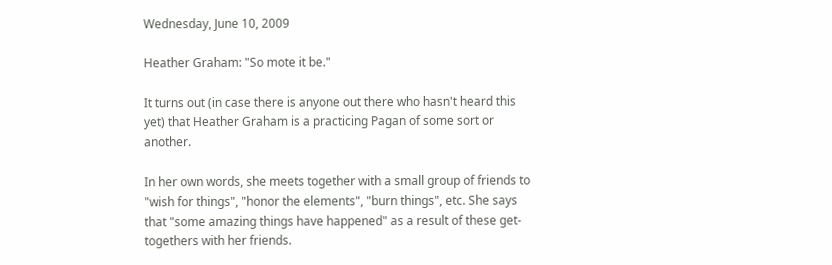Wednesday, June 10, 2009

Heather Graham: "So mote it be."

It turns out (in case there is anyone out there who hasn't heard this yet) that Heather Graham is a practicing Pagan of some sort or another.

In her own words, she meets together with a small group of friends to "wish for things", "honor the elements", "burn things", etc. She says that "some amazing things have happened" as a result of these get-togethers with her friends.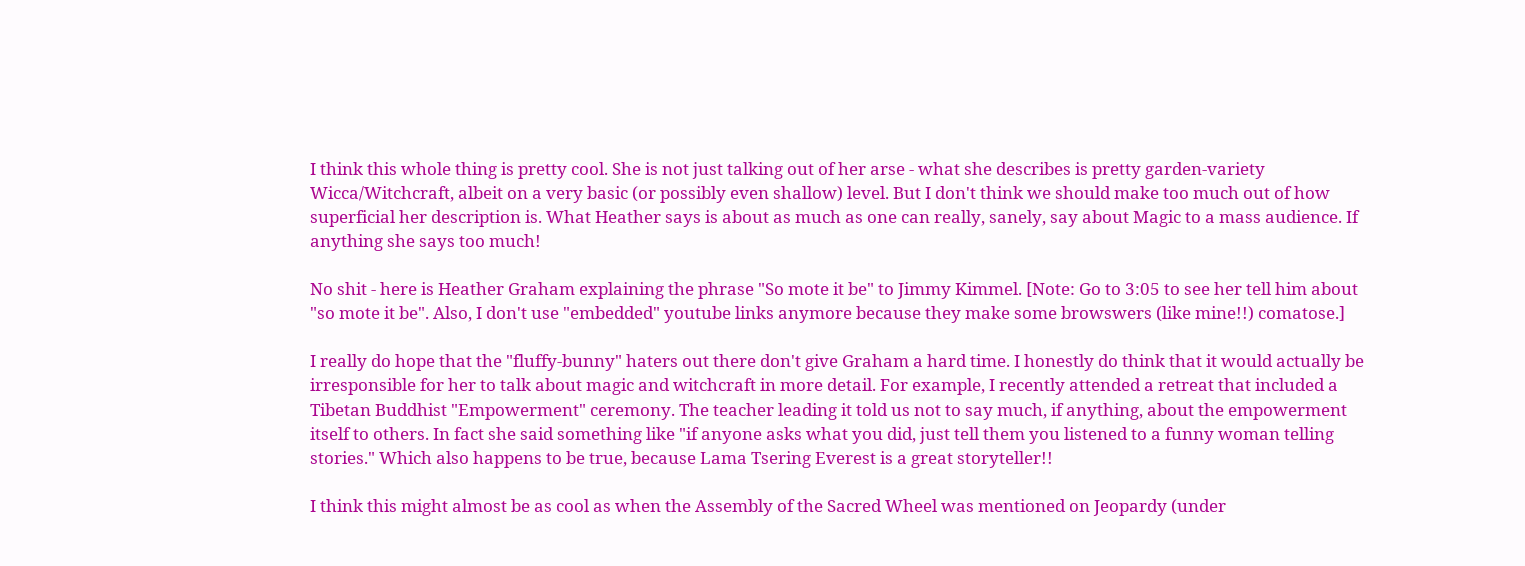I think this whole thing is pretty cool. She is not just talking out of her arse - what she describes is pretty garden-variety Wicca/Witchcraft, albeit on a very basic (or possibly even shallow) level. But I don't think we should make too much out of how superficial her description is. What Heather says is about as much as one can really, sanely, say about Magic to a mass audience. If anything she says too much!

No shit - here is Heather Graham explaining the phrase "So mote it be" to Jimmy Kimmel. [Note: Go to 3:05 to see her tell him about "so mote it be". Also, I don't use "embedded" youtube links anymore because they make some browswers (like mine!!) comatose.]

I really do hope that the "fluffy-bunny" haters out there don't give Graham a hard time. I honestly do think that it would actually be irresponsible for her to talk about magic and witchcraft in more detail. For example, I recently attended a retreat that included a Tibetan Buddhist "Empowerment" ceremony. The teacher leading it told us not to say much, if anything, about the empowerment itself to others. In fact she said something like "if anyone asks what you did, just tell them you listened to a funny woman telling stories." Which also happens to be true, because Lama Tsering Everest is a great storyteller!!

I think this might almost be as cool as when the Assembly of the Sacred Wheel was mentioned on Jeopardy (under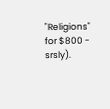"Religions" for $800 - srsly).